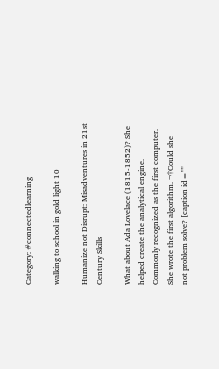Category: #connectedlearning

walking to school in gold light 10

Humanize not Disrupt: Misadventures in 21st Century Skills

What about Ada Lovelace (1815-1852)? She helped create the analytical engine. Commonly recognized as the first computer. She wrote the first algorithm. ¬†Could she not problem solve? [caption id=""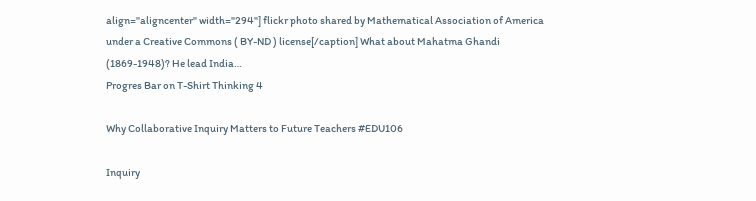align="aligncenter" width="294"] flickr photo shared by Mathematical Association of America under a Creative Commons ( BY-ND ) license[/caption] What about Mahatma Ghandi (1869-1948)? He lead India…
Progres Bar on T-Shirt Thinking 4

Why Collaborative Inquiry Matters to Future Teachers #EDU106

Inquiry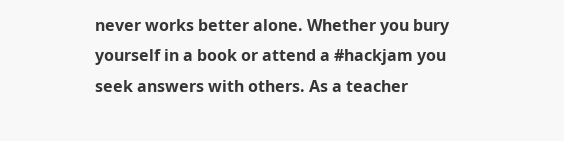never works better alone. Whether you bury yourself in a book or attend a #hackjam you seek answers with others. As a teacher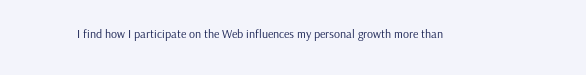I find how I participate on the Web influences my personal growth more than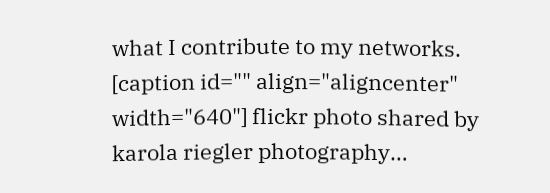what I contribute to my networks. [caption id="" align="aligncenter" width="640"] flickr photo shared by karola riegler photography…